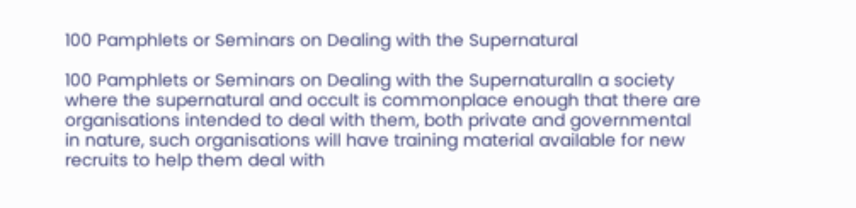100 Pamphlets or Seminars on Dealing with the Supernatural

100 Pamphlets or Seminars on Dealing with the SupernaturalIn a society where the supernatural and occult is commonplace enough that there are organisations intended to deal with them, both private and governmental in nature, such organisations will have training material available for new recruits to help them deal with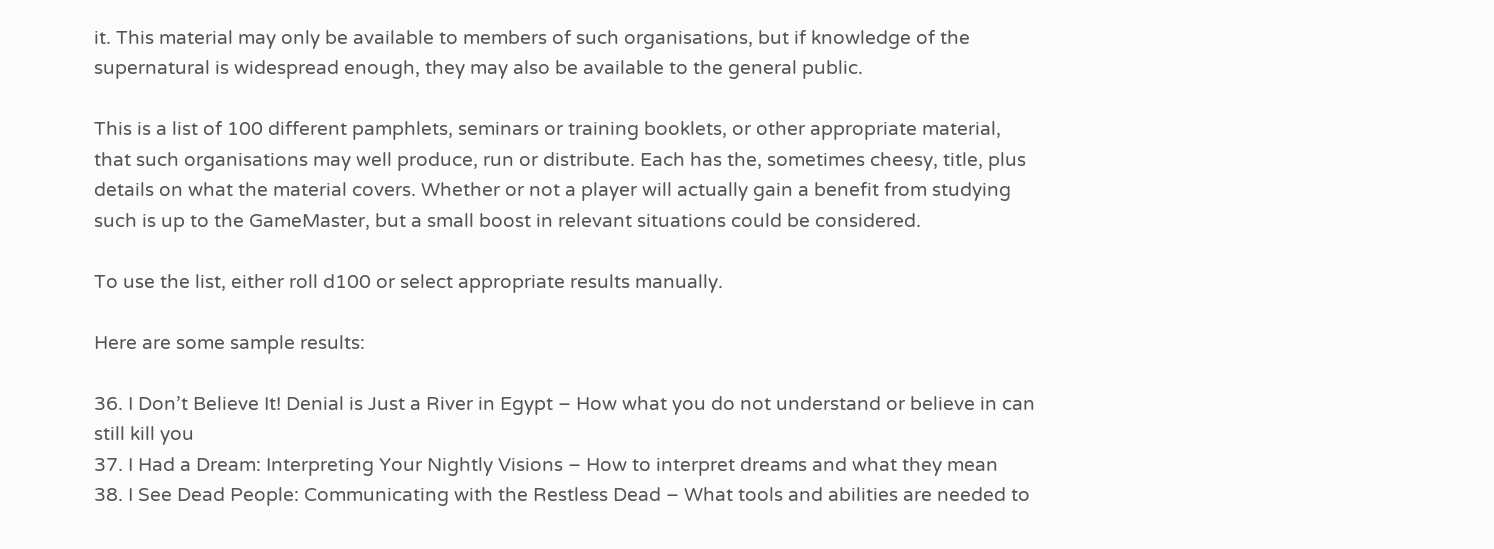it. This material may only be available to members of such organisations, but if knowledge of the supernatural is widespread enough, they may also be available to the general public.

This is a list of 100 different pamphlets, seminars or training booklets, or other appropriate material, that such organisations may well produce, run or distribute. Each has the, sometimes cheesy, title, plus details on what the material covers. Whether or not a player will actually gain a benefit from studying such is up to the GameMaster, but a small boost in relevant situations could be considered.

To use the list, either roll d100 or select appropriate results manually.

Here are some sample results:

36. I Don’t Believe It! Denial is Just a River in Egypt – How what you do not understand or believe in can still kill you
37. I Had a Dream: Interpreting Your Nightly Visions – How to interpret dreams and what they mean
38. I See Dead People: Communicating with the Restless Dead – What tools and abilities are needed to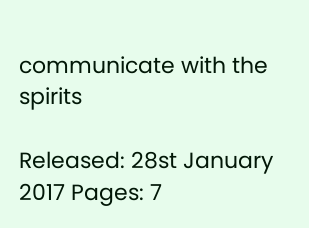communicate with the spirits

Released: 28st January 2017 Pages: 7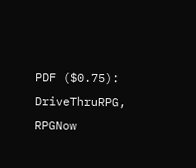PDF ($0.75): DriveThruRPG, RPGNow